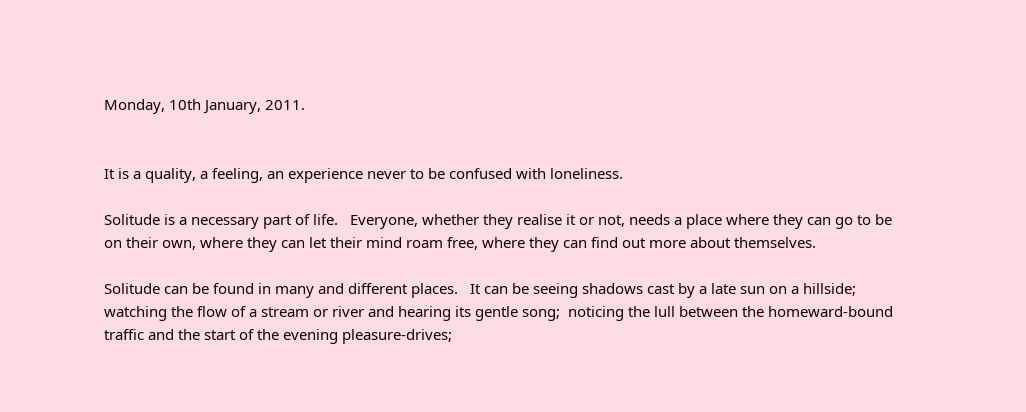Monday, 10th January, 2011.


It is a quality, a feeling, an experience never to be confused with loneliness.

Solitude is a necessary part of life.   Everyone, whether they realise it or not, needs a place where they can go to be on their own, where they can let their mind roam free, where they can find out more about themselves.

Solitude can be found in many and different places.   It can be seeing shadows cast by a late sun on a hillside;  watching the flow of a stream or river and hearing its gentle song;  noticing the lull between the homeward-bound traffic and the start of the evening pleasure-drives;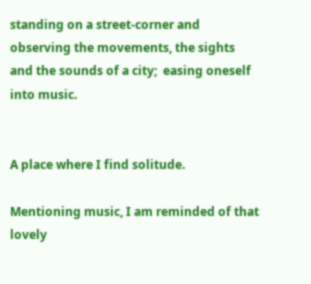standing on a street-corner and observing the movements, the sights and the sounds of a city;  easing oneself into music.


A place where I find solitude.

Mentioning music, I am reminded of that lovely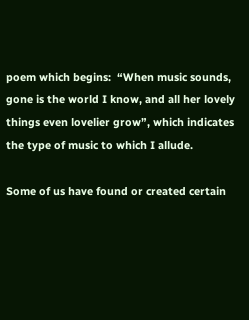poem which begins:  “When music sounds, gone is the world I know, and all her lovely things even lovelier grow”, which indicates the type of music to which I allude.

Some of us have found or created certain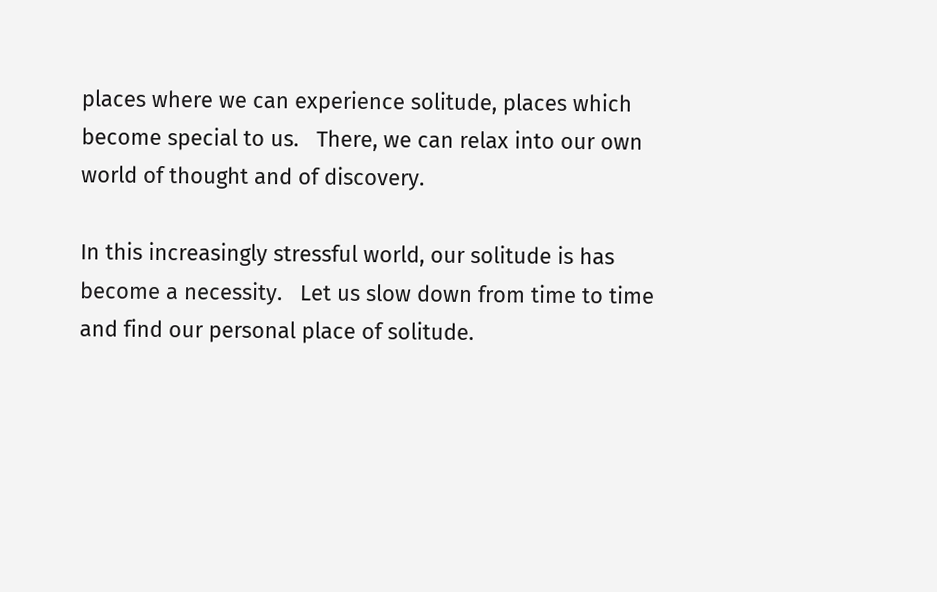places where we can experience solitude, places which become special to us.   There, we can relax into our own world of thought and of discovery.

In this increasingly stressful world, our solitude is has become a necessity.   Let us slow down from time to time and find our personal place of solitude.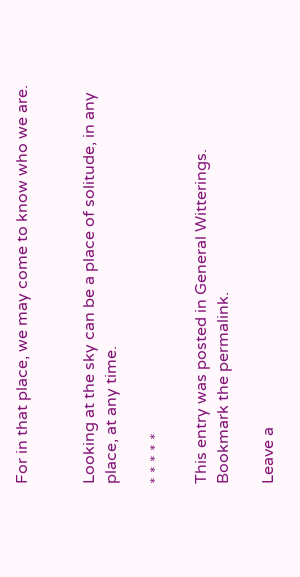For in that place, we may come to know who we are.


Looking at the sky can be a place of solitude, in any place, at any time.

* * * * *

This entry was posted in General Witterings. Bookmark the permalink.

Leave a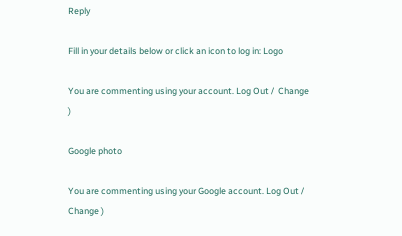Reply

Fill in your details below or click an icon to log in: Logo

You are commenting using your account. Log Out /  Change )

Google photo

You are commenting using your Google account. Log Out /  Change )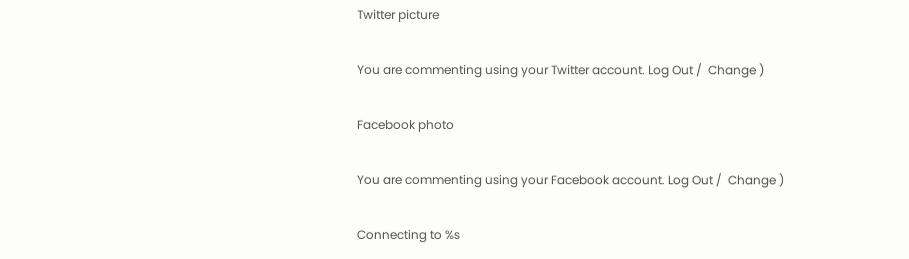Twitter picture

You are commenting using your Twitter account. Log Out /  Change )

Facebook photo

You are commenting using your Facebook account. Log Out /  Change )

Connecting to %s